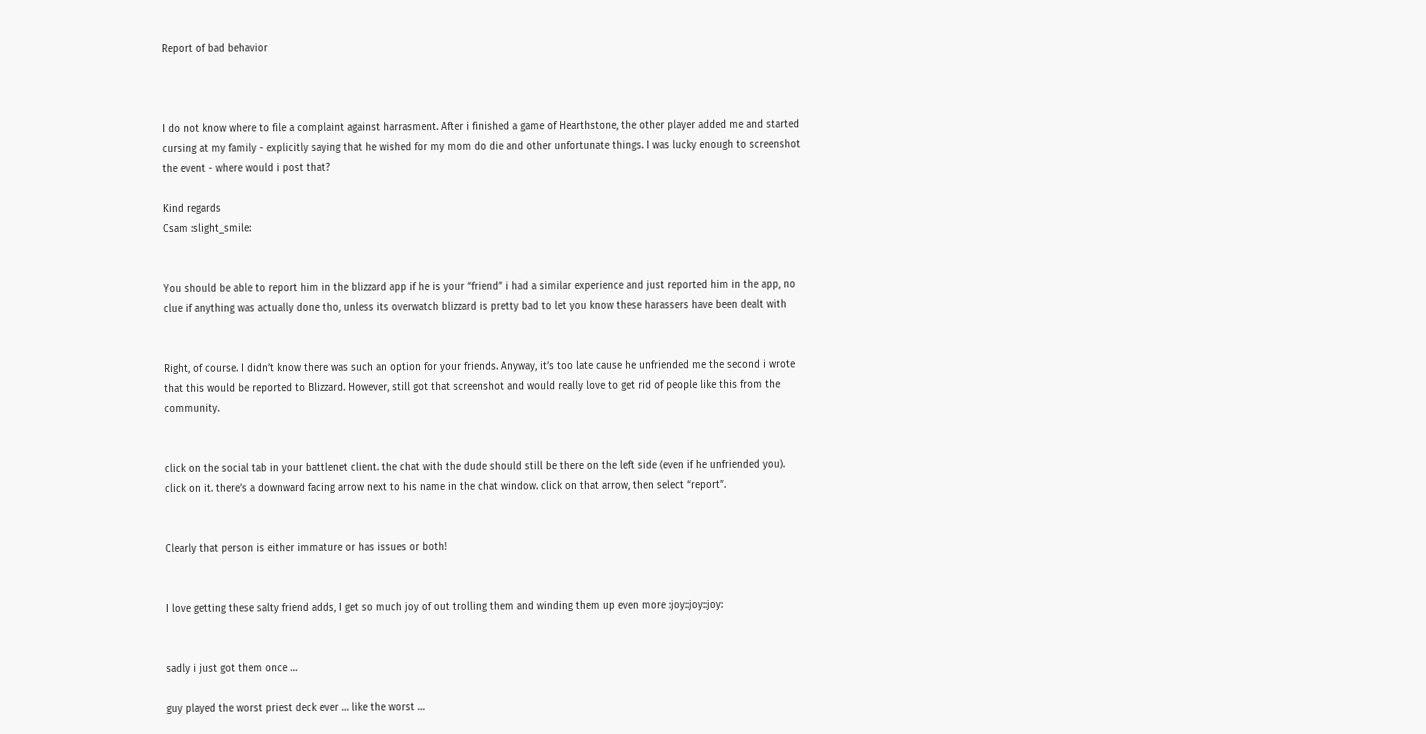Report of bad behavior



I do not know where to file a complaint against harrasment. After i finished a game of Hearthstone, the other player added me and started cursing at my family - explicitly saying that he wished for my mom do die and other unfortunate things. I was lucky enough to screenshot the event - where would i post that?

Kind regards
Csam :slight_smile:


You should be able to report him in the blizzard app if he is your “friend” i had a similar experience and just reported him in the app, no clue if anything was actually done tho, unless its overwatch blizzard is pretty bad to let you know these harassers have been dealt with


Right, of course. I didn’t know there was such an option for your friends. Anyway, it’s too late cause he unfriended me the second i wrote that this would be reported to Blizzard. However, still got that screenshot and would really love to get rid of people like this from the community.


click on the social tab in your battlenet client. the chat with the dude should still be there on the left side (even if he unfriended you). click on it. there’s a downward facing arrow next to his name in the chat window. click on that arrow, then select “report”.


Clearly that person is either immature or has issues or both!


I love getting these salty friend adds, I get so much joy of out trolling them and winding them up even more :joy::joy::joy:


sadly i just got them once …

guy played the worst priest deck ever … like the worst …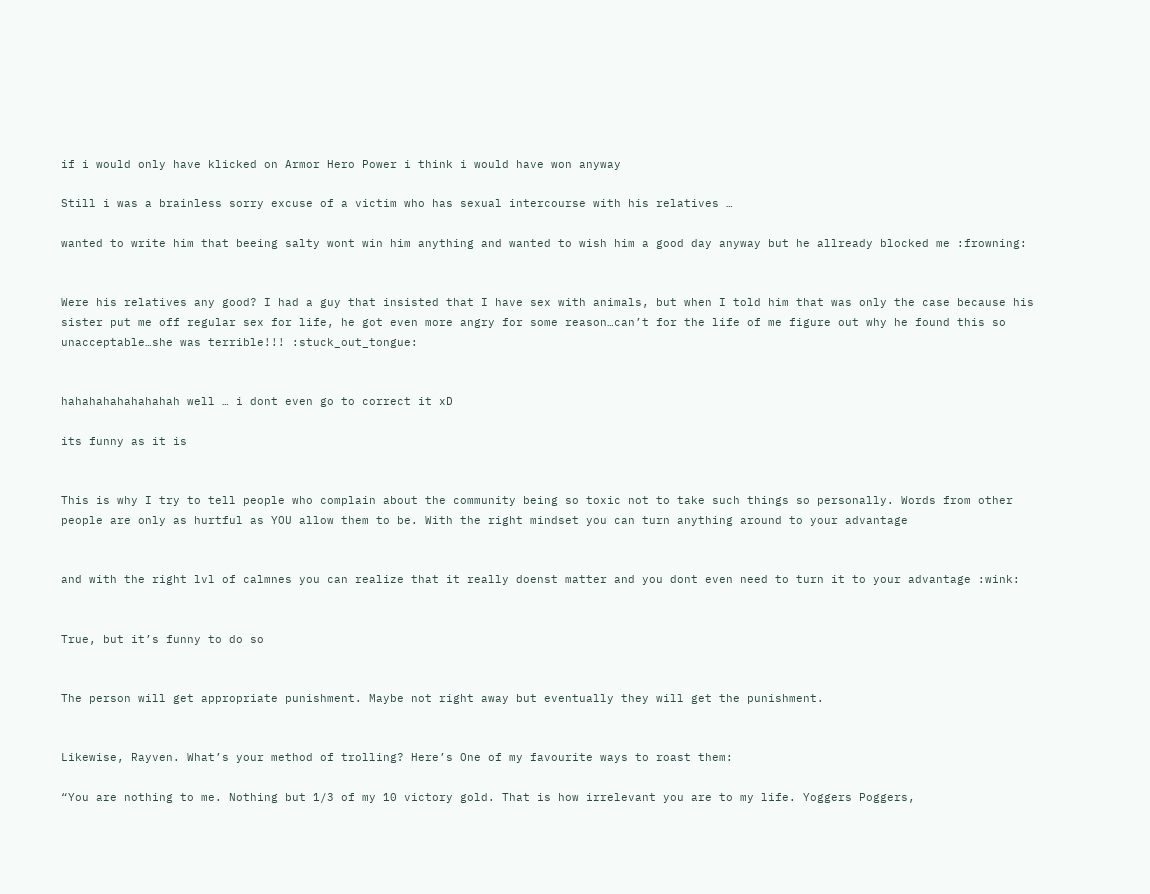if i would only have klicked on Armor Hero Power i think i would have won anyway

Still i was a brainless sorry excuse of a victim who has sexual intercourse with his relatives …

wanted to write him that beeing salty wont win him anything and wanted to wish him a good day anyway but he allready blocked me :frowning:


Were his relatives any good? I had a guy that insisted that I have sex with animals, but when I told him that was only the case because his sister put me off regular sex for life, he got even more angry for some reason…can’t for the life of me figure out why he found this so unacceptable…she was terrible!!! :stuck_out_tongue:


hahahahahahahahah well … i dont even go to correct it xD

its funny as it is


This is why I try to tell people who complain about the community being so toxic not to take such things so personally. Words from other people are only as hurtful as YOU allow them to be. With the right mindset you can turn anything around to your advantage


and with the right lvl of calmnes you can realize that it really doenst matter and you dont even need to turn it to your advantage :wink:


True, but it’s funny to do so


The person will get appropriate punishment. Maybe not right away but eventually they will get the punishment.


Likewise, Rayven. What’s your method of trolling? Here’s One of my favourite ways to roast them:

“You are nothing to me. Nothing but 1/3 of my 10 victory gold. That is how irrelevant you are to my life. Yoggers Poggers,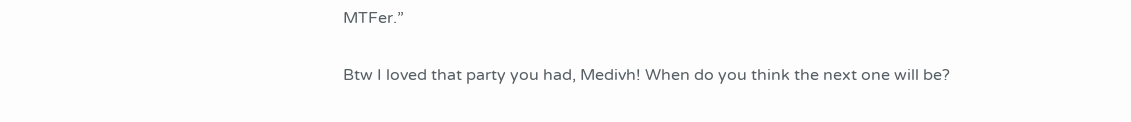MTFer.”

Btw I loved that party you had, Medivh! When do you think the next one will be?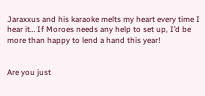Jaraxxus and his karaoke melts my heart every time I hear it… If Moroes needs any help to set up, I’d be more than happy to lend a hand this year!


Are you just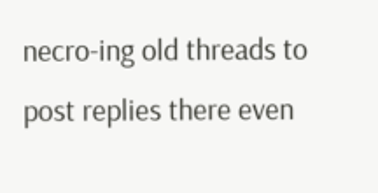necro-ing old threads to post replies there even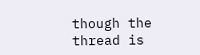though the thread is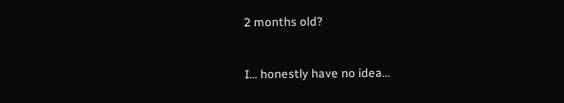2 months old?


I… honestly have no idea…